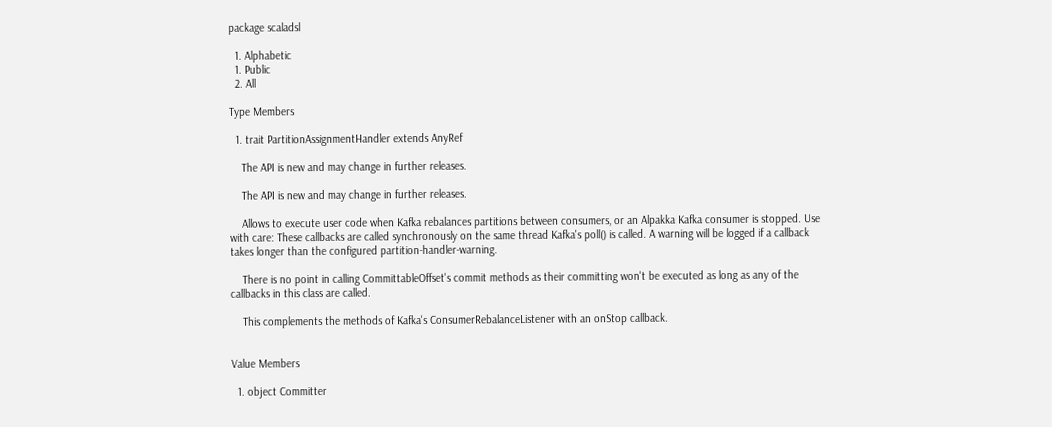package scaladsl

  1. Alphabetic
  1. Public
  2. All

Type Members

  1. trait PartitionAssignmentHandler extends AnyRef

    The API is new and may change in further releases.

    The API is new and may change in further releases.

    Allows to execute user code when Kafka rebalances partitions between consumers, or an Alpakka Kafka consumer is stopped. Use with care: These callbacks are called synchronously on the same thread Kafka's poll() is called. A warning will be logged if a callback takes longer than the configured partition-handler-warning.

    There is no point in calling CommittableOffset's commit methods as their committing won't be executed as long as any of the callbacks in this class are called.

    This complements the methods of Kafka's ConsumerRebalanceListener with an onStop callback.


Value Members

  1. object Committer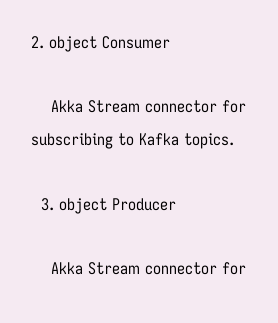2. object Consumer

    Akka Stream connector for subscribing to Kafka topics.

  3. object Producer

    Akka Stream connector for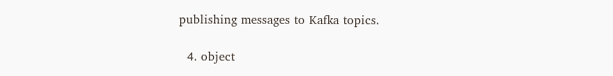publishing messages to Kafka topics.

  4. object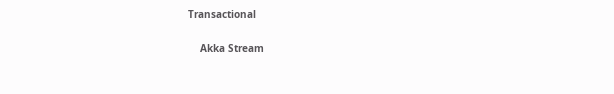Transactional

    Akka Stream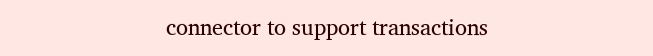connector to support transactions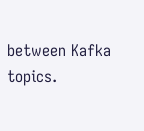between Kafka topics.